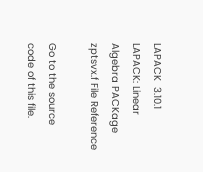LAPACK  3.10.1
LAPACK: Linear Algebra PACKage
zptsvx.f File Reference

Go to the source code of this file.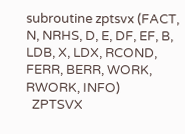subroutine zptsvx (FACT, N, NRHS, D, E, DF, EF, B, LDB, X, LDX, RCOND, FERR, BERR, WORK, RWORK, INFO)
  ZPTSVX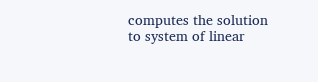computes the solution to system of linear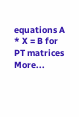equations A * X = B for PT matrices More...